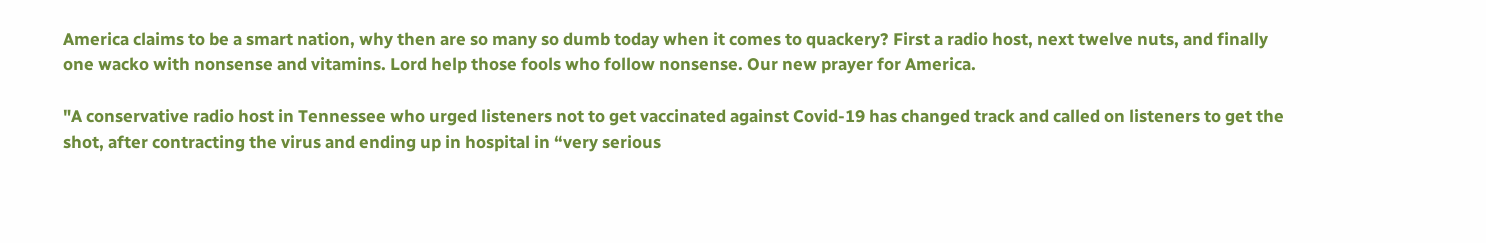America claims to be a smart nation, why then are so many so dumb today when it comes to quackery? First a radio host, next twelve nuts, and finally one wacko with nonsense and vitamins. Lord help those fools who follow nonsense. Our new prayer for America.

"A conservative radio host in Tennessee who urged listeners not to get vaccinated against Covid-19 has changed track and called on listeners to get the shot, after contracting the virus and ending up in hospital in “very serious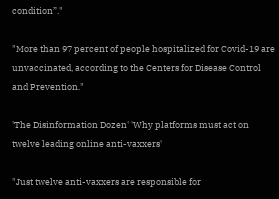condition”."

"More than 97 percent of people hospitalized for Covid-19 are unvaccinated, according to the Centers for Disease Control and Prevention."

'The Disinformation Dozen' 'Why platforms must act on twelve leading online anti-vaxxers'

"Just twelve anti-vaxxers are responsible for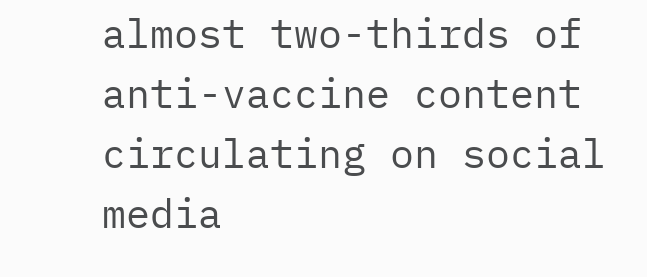almost two-thirds of anti-vaccine content circulating on social media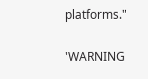platforms."

'WARNING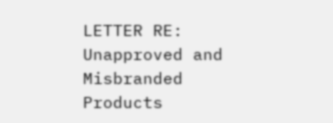LETTER RE: Unapproved and Misbranded Products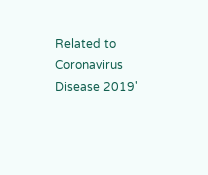Related to Coronavirus Disease 2019'